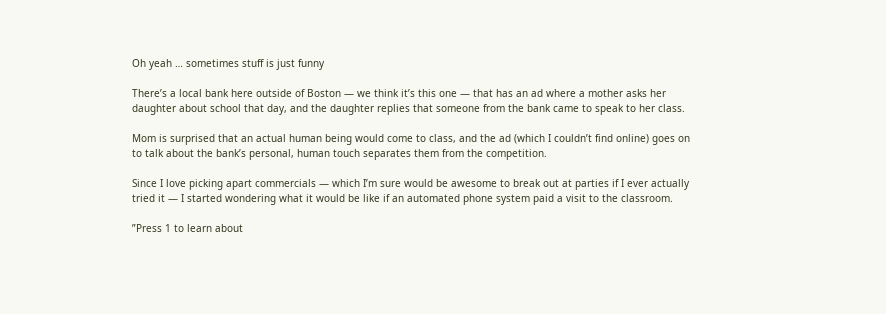Oh yeah … sometimes stuff is just funny

There’s a local bank here outside of Boston — we think it’s this one — that has an ad where a mother asks her daughter about school that day, and the daughter replies that someone from the bank came to speak to her class.

Mom is surprised that an actual human being would come to class, and the ad (which I couldn’t find online) goes on to talk about the bank’s personal, human touch separates them from the competition.

Since I love picking apart commercials — which I’m sure would be awesome to break out at parties if I ever actually tried it — I started wondering what it would be like if an automated phone system paid a visit to the classroom.

”Press 1 to learn about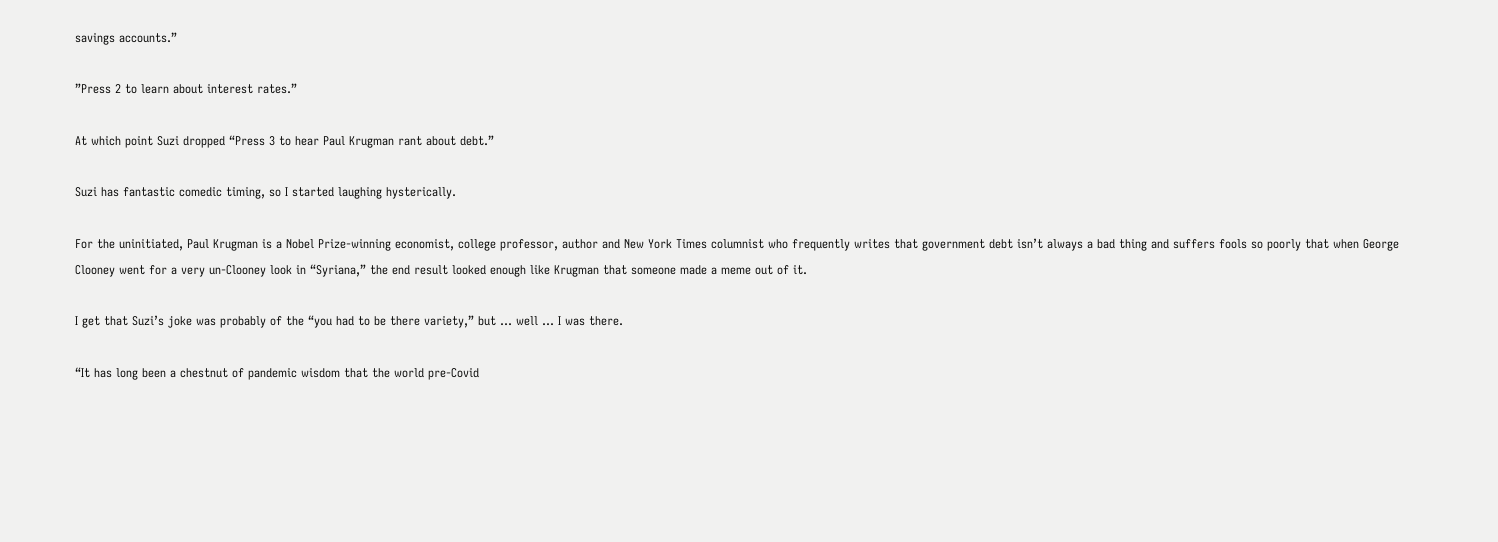savings accounts.”

”Press 2 to learn about interest rates.”

At which point Suzi dropped “Press 3 to hear Paul Krugman rant about debt.”

Suzi has fantastic comedic timing, so I started laughing hysterically.

For the uninitiated, Paul Krugman is a Nobel Prize-winning economist, college professor, author and New York Times columnist who frequently writes that government debt isn’t always a bad thing and suffers fools so poorly that when George Clooney went for a very un-Clooney look in “Syriana,” the end result looked enough like Krugman that someone made a meme out of it.

I get that Suzi’s joke was probably of the “you had to be there variety,” but … well … I was there.

“It has long been a chestnut of pandemic wisdom that the world pre-Covid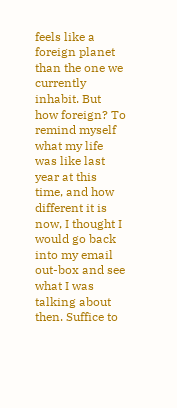feels like a foreign planet than the one we currently inhabit. But how foreign? To remind myself what my life was like last year at this time, and how different it is now, I thought I would go back into my email out-box and see what I was talking about then. Suffice to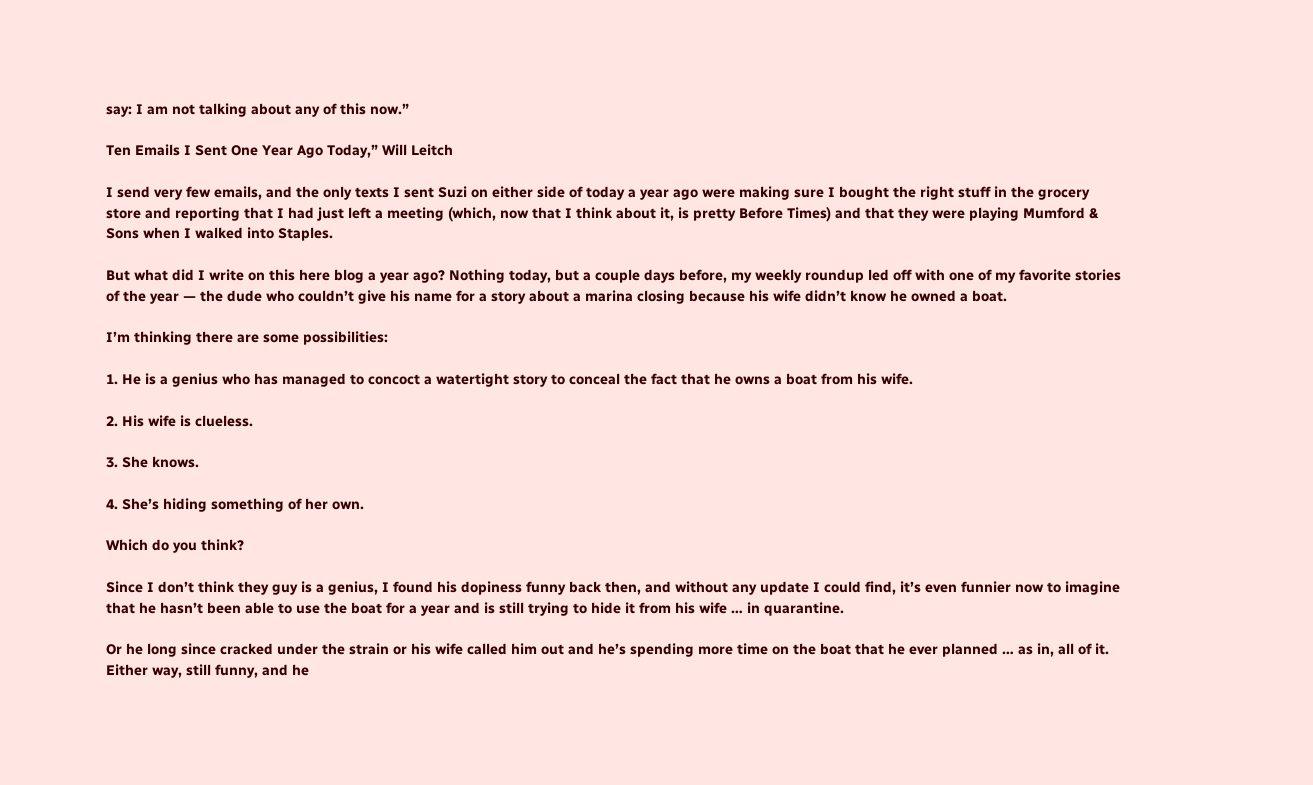say: I am not talking about any of this now.”

Ten Emails I Sent One Year Ago Today,” Will Leitch

I send very few emails, and the only texts I sent Suzi on either side of today a year ago were making sure I bought the right stuff in the grocery store and reporting that I had just left a meeting (which, now that I think about it, is pretty Before Times) and that they were playing Mumford & Sons when I walked into Staples.

But what did I write on this here blog a year ago? Nothing today, but a couple days before, my weekly roundup led off with one of my favorite stories of the year — the dude who couldn’t give his name for a story about a marina closing because his wife didn’t know he owned a boat.

I’m thinking there are some possibilities:

1. He is a genius who has managed to concoct a watertight story to conceal the fact that he owns a boat from his wife.

2. His wife is clueless.

3. She knows.

4. She’s hiding something of her own.

Which do you think?

Since I don’t think they guy is a genius, I found his dopiness funny back then, and without any update I could find, it’s even funnier now to imagine that he hasn’t been able to use the boat for a year and is still trying to hide it from his wife … in quarantine.

Or he long since cracked under the strain or his wife called him out and he’s spending more time on the boat that he ever planned … as in, all of it. Either way, still funny, and he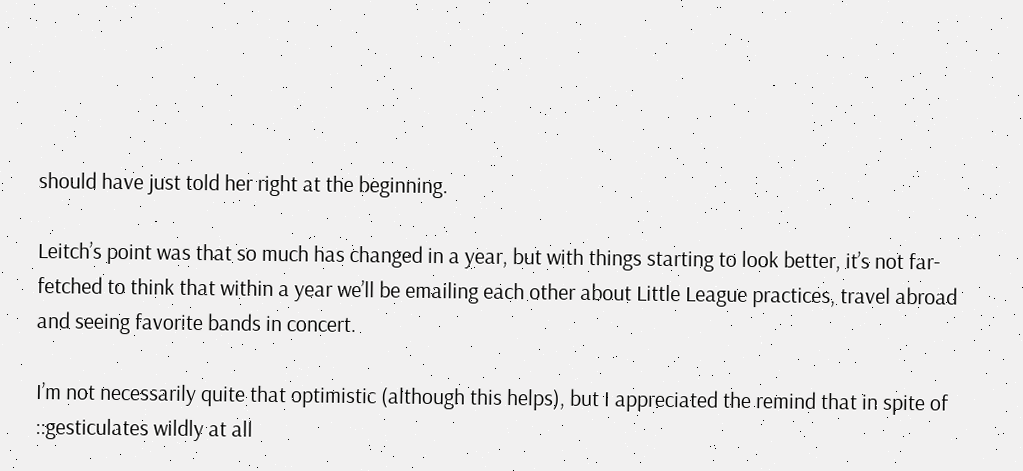should have just told her right at the beginning.

Leitch’s point was that so much has changed in a year, but with things starting to look better, it’s not far-fetched to think that within a year we’ll be emailing each other about Little League practices, travel abroad and seeing favorite bands in concert.

I’m not necessarily quite that optimistic (although this helps), but I appreciated the remind that in spite of ::gesticulates wildly at all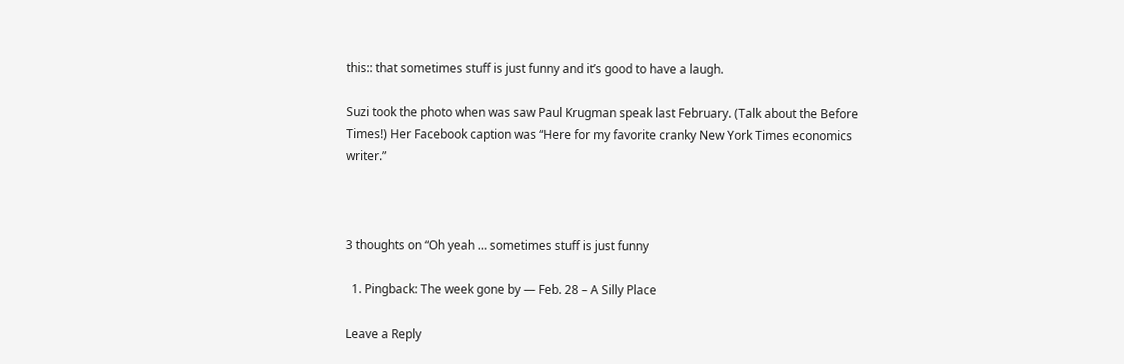this:: that sometimes stuff is just funny and it’s good to have a laugh.

Suzi took the photo when was saw Paul Krugman speak last February. (Talk about the Before Times!) Her Facebook caption was “Here for my favorite cranky New York Times economics writer.”



3 thoughts on “Oh yeah … sometimes stuff is just funny

  1. Pingback: The week gone by — Feb. 28 – A Silly Place

Leave a Reply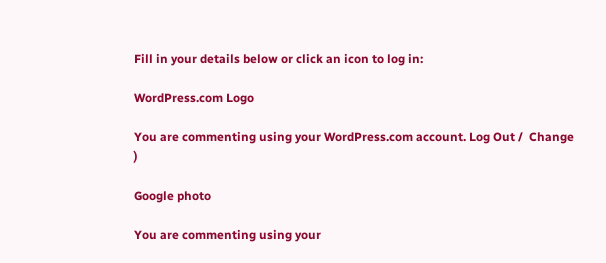Fill in your details below or click an icon to log in:

WordPress.com Logo

You are commenting using your WordPress.com account. Log Out /  Change )

Google photo

You are commenting using your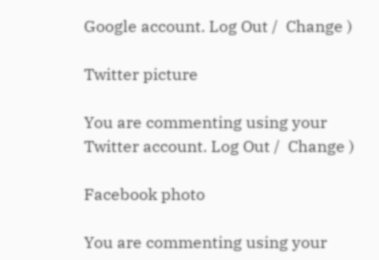Google account. Log Out /  Change )

Twitter picture

You are commenting using your Twitter account. Log Out /  Change )

Facebook photo

You are commenting using your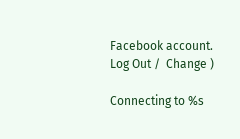Facebook account. Log Out /  Change )

Connecting to %s